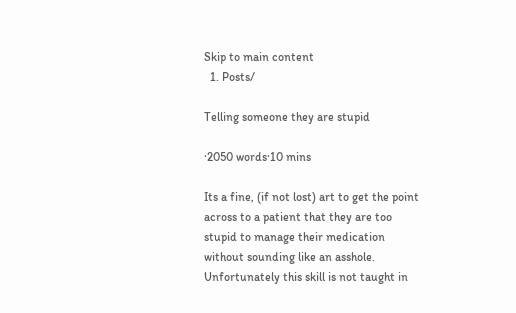Skip to main content
  1. Posts/

Telling someone they are stupid

·2050 words·10 mins

Its a fine, (if not lost) art to get the point across to a patient that they are too stupid to manage their medication without sounding like an asshole.  Unfortunately this skill is not taught in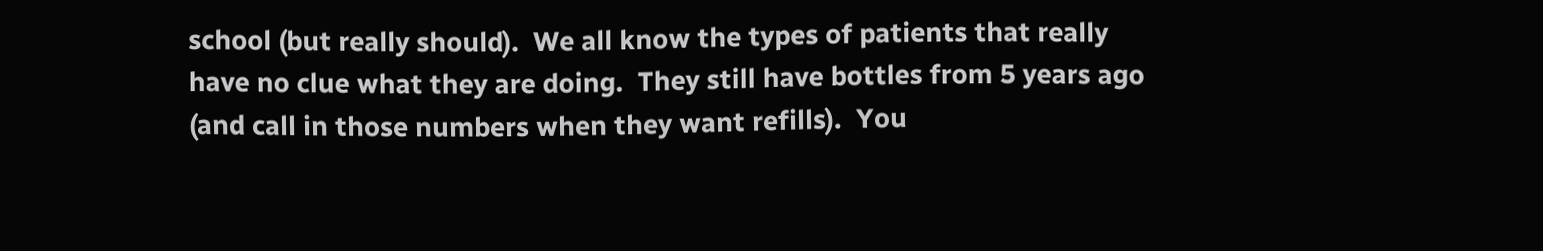school (but really should).  We all know the types of patients that really have no clue what they are doing.  They still have bottles from 5 years ago (and call in those numbers when they want refills).  You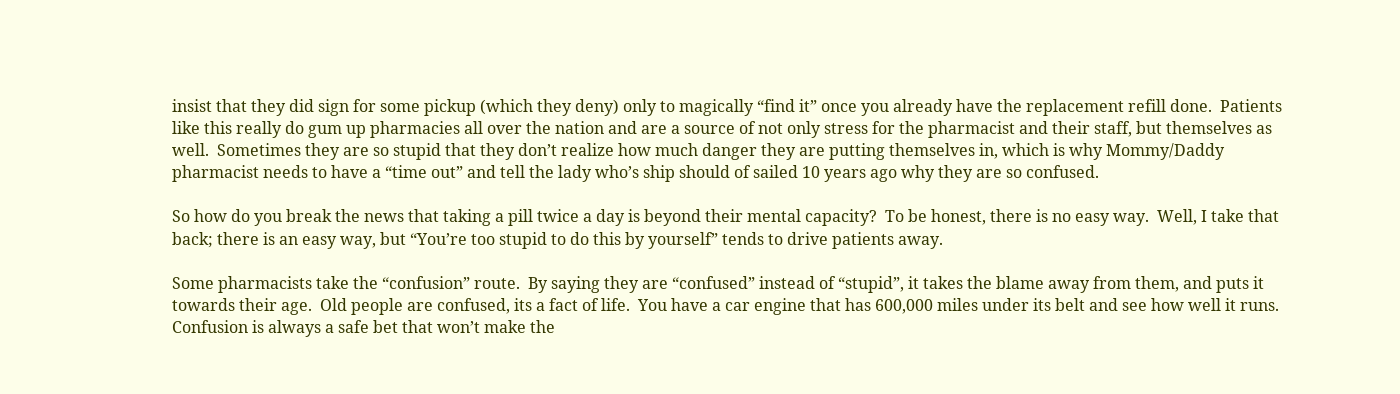insist that they did sign for some pickup (which they deny) only to magically “find it” once you already have the replacement refill done.  Patients like this really do gum up pharmacies all over the nation and are a source of not only stress for the pharmacist and their staff, but themselves as well.  Sometimes they are so stupid that they don’t realize how much danger they are putting themselves in, which is why Mommy/Daddy pharmacist needs to have a “time out” and tell the lady who’s ship should of sailed 10 years ago why they are so confused.

So how do you break the news that taking a pill twice a day is beyond their mental capacity?  To be honest, there is no easy way.  Well, I take that back; there is an easy way, but “You’re too stupid to do this by yourself” tends to drive patients away.

Some pharmacists take the “confusion” route.  By saying they are “confused” instead of “stupid”, it takes the blame away from them, and puts it towards their age.  Old people are confused, its a fact of life.  You have a car engine that has 600,000 miles under its belt and see how well it runs.  Confusion is always a safe bet that won’t make the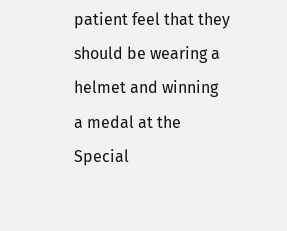patient feel that they should be wearing a helmet and winning a medal at the Special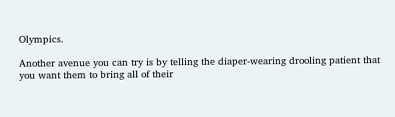Olympics.

Another avenue you can try is by telling the diaper-wearing drooling patient that you want them to bring all of their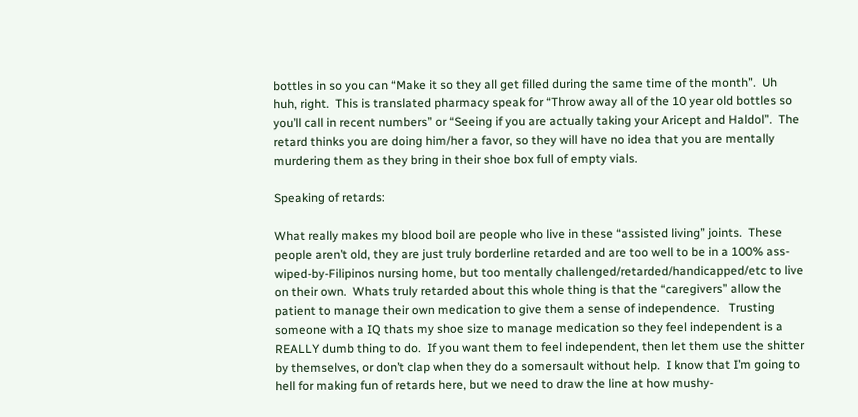bottles in so you can “Make it so they all get filled during the same time of the month”.  Uh huh, right.  This is translated pharmacy speak for “Throw away all of the 10 year old bottles so you’ll call in recent numbers” or “Seeing if you are actually taking your Aricept and Haldol”.  The retard thinks you are doing him/her a favor, so they will have no idea that you are mentally murdering them as they bring in their shoe box full of empty vials.

Speaking of retards:

What really makes my blood boil are people who live in these “assisted living” joints.  These people aren’t old, they are just truly borderline retarded and are too well to be in a 100% ass-wiped-by-Filipinos nursing home, but too mentally challenged/retarded/handicapped/etc to live on their own.  Whats truly retarded about this whole thing is that the “caregivers” allow the patient to manage their own medication to give them a sense of independence.   Trusting someone with a IQ thats my shoe size to manage medication so they feel independent is a REALLY dumb thing to do.  If you want them to feel independent, then let them use the shitter by themselves, or don’t clap when they do a somersault without help.  I know that I’m going to hell for making fun of retards here, but we need to draw the line at how mushy-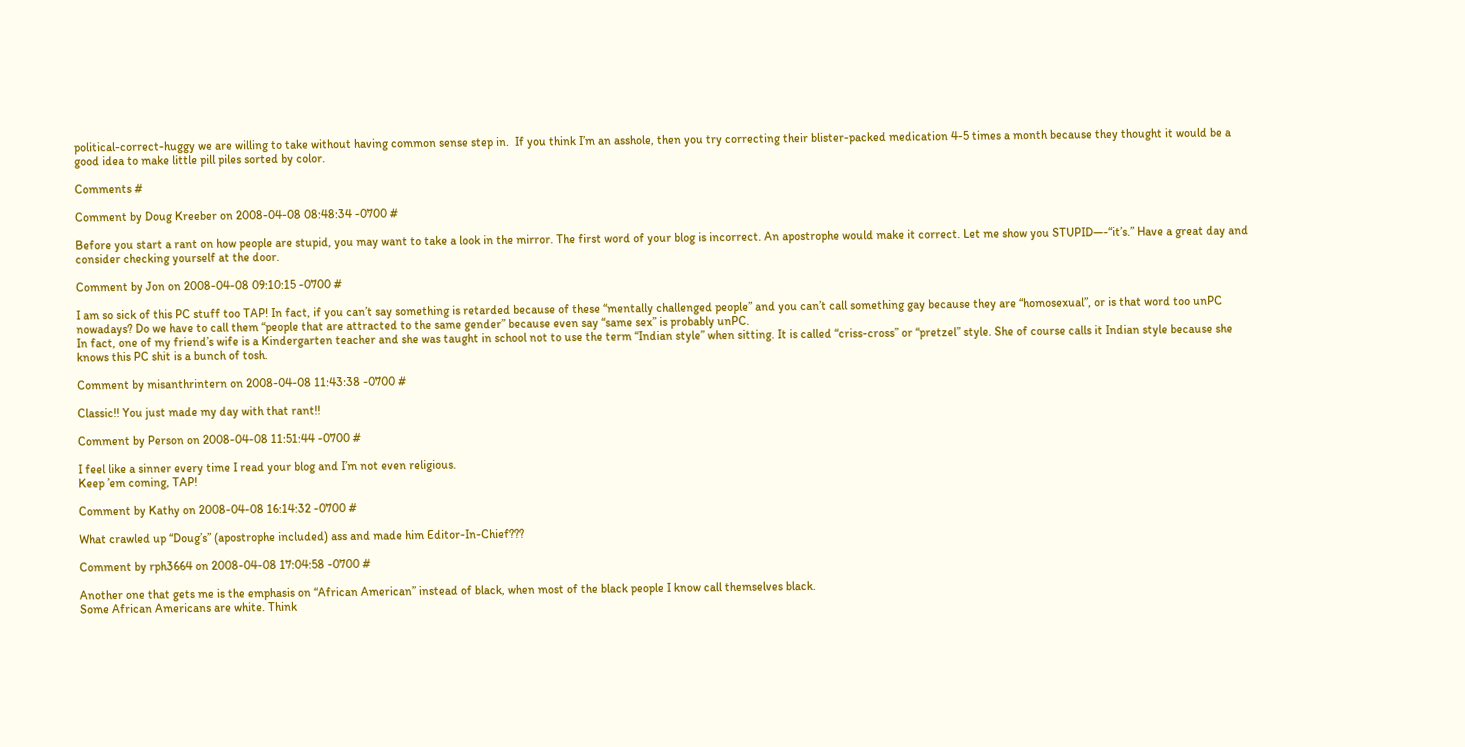political-correct-huggy we are willing to take without having common sense step in.  If you think I’m an asshole, then you try correcting their blister-packed medication 4-5 times a month because they thought it would be a good idea to make little pill piles sorted by color.

Comments #

Comment by Doug Kreeber on 2008-04-08 08:48:34 -0700 #

Before you start a rant on how people are stupid, you may want to take a look in the mirror. The first word of your blog is incorrect. An apostrophe would make it correct. Let me show you STUPID—-“it’s.” Have a great day and consider checking yourself at the door.

Comment by Jon on 2008-04-08 09:10:15 -0700 #

I am so sick of this PC stuff too TAP! In fact, if you can’t say something is retarded because of these “mentally challenged people” and you can’t call something gay because they are “homosexual”, or is that word too unPC nowadays? Do we have to call them “people that are attracted to the same gender” because even say “same sex” is probably unPC.
In fact, one of my friend’s wife is a Kindergarten teacher and she was taught in school not to use the term “Indian style” when sitting. It is called “criss-cross” or “pretzel” style. She of course calls it Indian style because she knows this PC shit is a bunch of tosh.

Comment by misanthrintern on 2008-04-08 11:43:38 -0700 #

Classic!! You just made my day with that rant!!

Comment by Person on 2008-04-08 11:51:44 -0700 #

I feel like a sinner every time I read your blog and I’m not even religious.
Keep ’em coming, TAP!

Comment by Kathy on 2008-04-08 16:14:32 -0700 #

What crawled up “Doug’s” (apostrophe included) ass and made him Editor-In-Chief???

Comment by rph3664 on 2008-04-08 17:04:58 -0700 #

Another one that gets me is the emphasis on “African American” instead of black, when most of the black people I know call themselves black.
Some African Americans are white. Think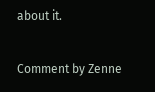about it.

Comment by Zenne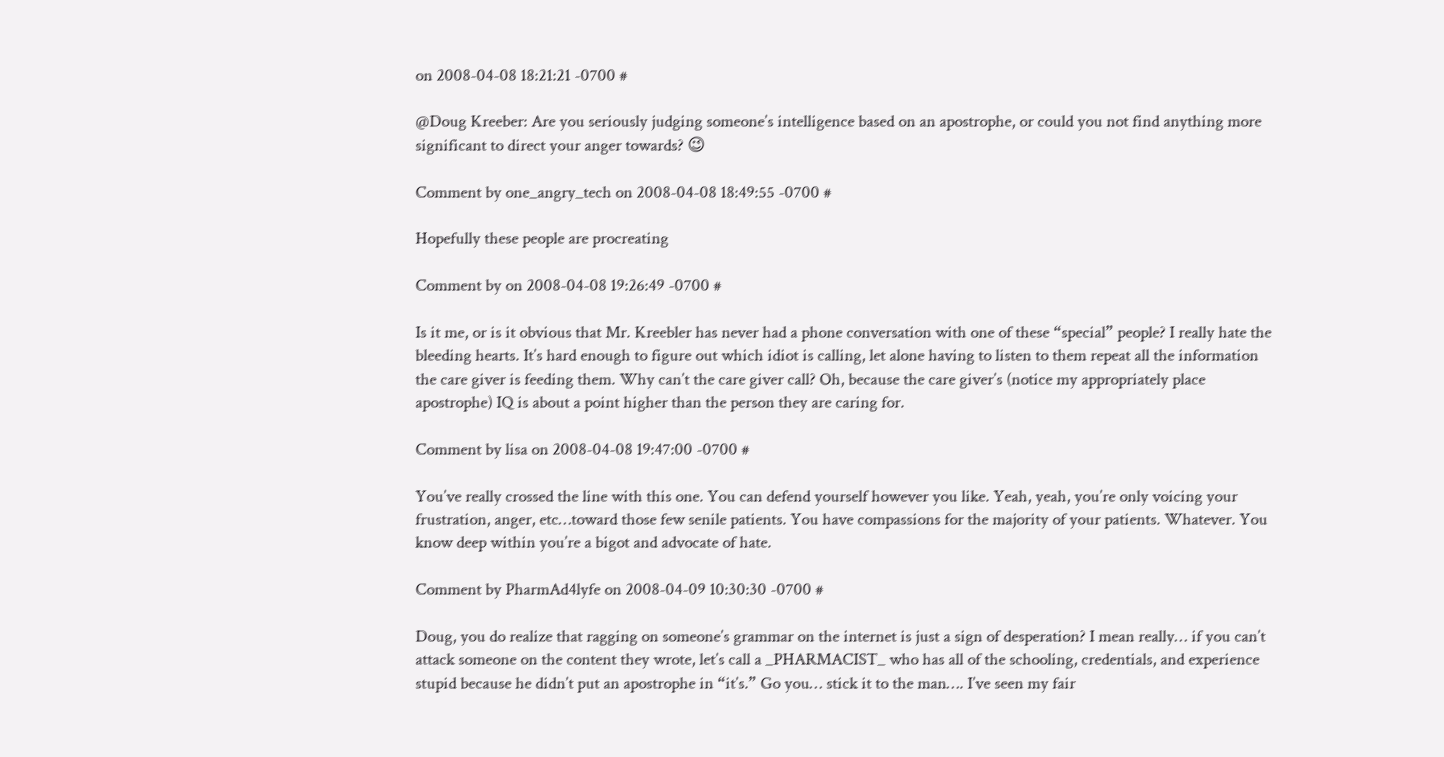on 2008-04-08 18:21:21 -0700 #

@Doug Kreeber: Are you seriously judging someone’s intelligence based on an apostrophe, or could you not find anything more significant to direct your anger towards? 😉

Comment by one_angry_tech on 2008-04-08 18:49:55 -0700 #

Hopefully these people are procreating

Comment by on 2008-04-08 19:26:49 -0700 #

Is it me, or is it obvious that Mr. Kreebler has never had a phone conversation with one of these “special” people? I really hate the bleeding hearts. It’s hard enough to figure out which idiot is calling, let alone having to listen to them repeat all the information the care giver is feeding them. Why can’t the care giver call? Oh, because the care giver’s (notice my appropriately place apostrophe) IQ is about a point higher than the person they are caring for.

Comment by lisa on 2008-04-08 19:47:00 -0700 #

You’ve really crossed the line with this one. You can defend yourself however you like. Yeah, yeah, you’re only voicing your frustration, anger, etc…toward those few senile patients. You have compassions for the majority of your patients. Whatever. You know deep within you’re a bigot and advocate of hate.

Comment by PharmAd4lyfe on 2008-04-09 10:30:30 -0700 #

Doug, you do realize that ragging on someone’s grammar on the internet is just a sign of desperation? I mean really… if you can’t attack someone on the content they wrote, let’s call a _PHARMACIST_ who has all of the schooling, credentials, and experience stupid because he didn’t put an apostrophe in “it’s.” Go you… stick it to the man…. I’ve seen my fair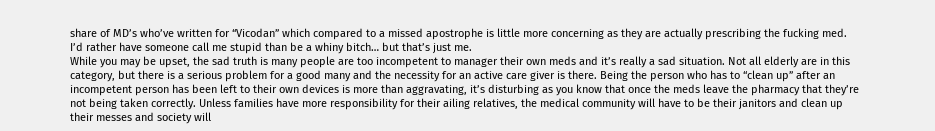share of MD’s who’ve written for “Vicodan” which compared to a missed apostrophe is little more concerning as they are actually prescribing the fucking med. I’d rather have someone call me stupid than be a whiny bitch… but that’s just me.
While you may be upset, the sad truth is many people are too incompetent to manager their own meds and it’s really a sad situation. Not all elderly are in this category, but there is a serious problem for a good many and the necessity for an active care giver is there. Being the person who has to “clean up” after an incompetent person has been left to their own devices is more than aggravating, it’s disturbing as you know that once the meds leave the pharmacy that they’re not being taken correctly. Unless families have more responsibility for their ailing relatives, the medical community will have to be their janitors and clean up their messes and society will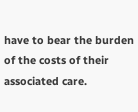have to bear the burden of the costs of their associated care.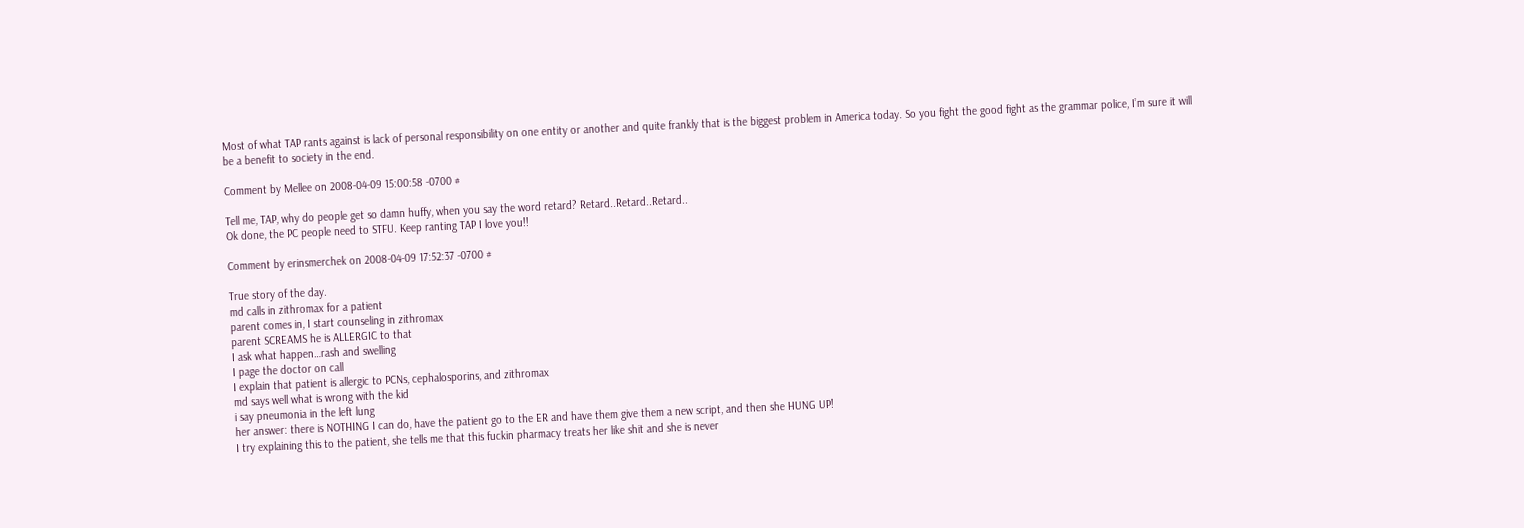Most of what TAP rants against is lack of personal responsibility on one entity or another and quite frankly that is the biggest problem in America today. So you fight the good fight as the grammar police, I’m sure it will be a benefit to society in the end.

Comment by Mellee on 2008-04-09 15:00:58 -0700 #

Tell me, TAP, why do people get so damn huffy, when you say the word retard? Retard..Retard..Retard..
Ok done, the PC people need to STFU. Keep ranting TAP I love you!!

Comment by erinsmerchek on 2008-04-09 17:52:37 -0700 #

True story of the day.
md calls in zithromax for a patient
parent comes in, I start counseling in zithromax
parent SCREAMS he is ALLERGIC to that
I ask what happen…rash and swelling
I page the doctor on call
I explain that patient is allergic to PCNs, cephalosporins, and zithromax
md says well what is wrong with the kid
i say pneumonia in the left lung
her answer: there is NOTHING I can do, have the patient go to the ER and have them give them a new script, and then she HUNG UP!
I try explaining this to the patient, she tells me that this fuckin pharmacy treats her like shit and she is never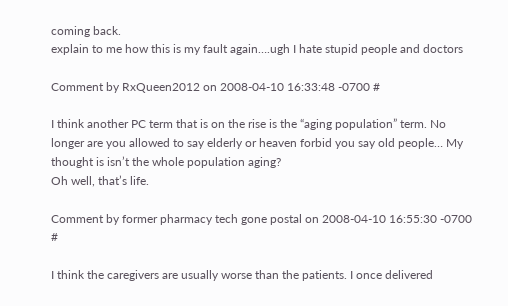coming back.
explain to me how this is my fault again….ugh I hate stupid people and doctors

Comment by RxQueen2012 on 2008-04-10 16:33:48 -0700 #

I think another PC term that is on the rise is the “aging population” term. No longer are you allowed to say elderly or heaven forbid you say old people… My thought is isn’t the whole population aging?
Oh well, that’s life.

Comment by former pharmacy tech gone postal on 2008-04-10 16:55:30 -0700 #

I think the caregivers are usually worse than the patients. I once delivered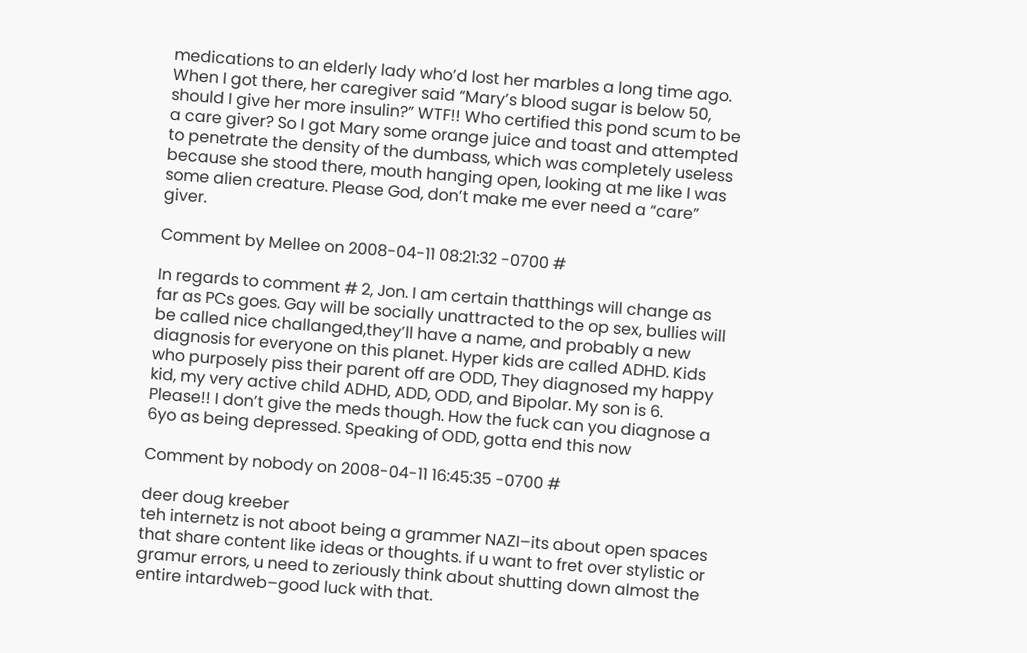medications to an elderly lady who’d lost her marbles a long time ago. When I got there, her caregiver said “Mary’s blood sugar is below 50, should I give her more insulin?” WTF!! Who certified this pond scum to be a care giver? So I got Mary some orange juice and toast and attempted to penetrate the density of the dumbass, which was completely useless because she stood there, mouth hanging open, looking at me like I was some alien creature. Please God, don’t make me ever need a “care” giver.

Comment by Mellee on 2008-04-11 08:21:32 -0700 #

In regards to comment # 2, Jon. I am certain thatthings will change as far as PCs goes. Gay will be socially unattracted to the op sex, bullies will be called nice challanged,they’ll have a name, and probably a new diagnosis for everyone on this planet. Hyper kids are called ADHD. Kids who purposely piss their parent off are ODD, They diagnosed my happy kid, my very active child ADHD, ADD, ODD, and Bipolar. My son is 6. Please!! I don’t give the meds though. How the fuck can you diagnose a 6yo as being depressed. Speaking of ODD, gotta end this now

Comment by nobody on 2008-04-11 16:45:35 -0700 #

deer doug kreeber
teh internetz is not aboot being a grammer NAZI–its about open spaces that share content like ideas or thoughts. if u want to fret over stylistic or gramur errors, u need to zeriously think about shutting down almost the entire intardweb–good luck with that.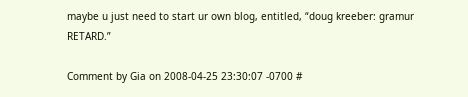maybe u just need to start ur own blog, entitled, “doug kreeber: gramur RETARD.”

Comment by Gia on 2008-04-25 23:30:07 -0700 #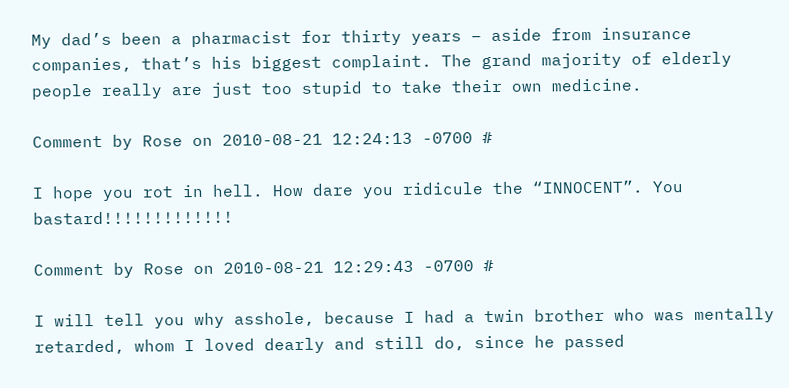My dad’s been a pharmacist for thirty years – aside from insurance companies, that’s his biggest complaint. The grand majority of elderly people really are just too stupid to take their own medicine.

Comment by Rose on 2010-08-21 12:24:13 -0700 #

I hope you rot in hell. How dare you ridicule the “INNOCENT”. You bastard!!!!!!!!!!!!!

Comment by Rose on 2010-08-21 12:29:43 -0700 #

I will tell you why asshole, because I had a twin brother who was mentally retarded, whom I loved dearly and still do, since he passed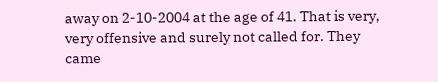away on 2-10-2004 at the age of 41. That is very, very offensive and surely not called for. They came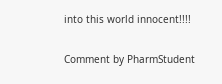into this world innocent!!!!

Comment by PharmStudent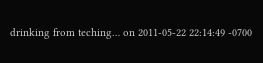drinking from teching… on 2011-05-22 22:14:49 -0700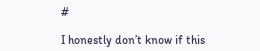#

I honestly don’t know if this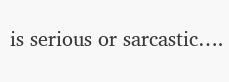is serious or sarcastic….